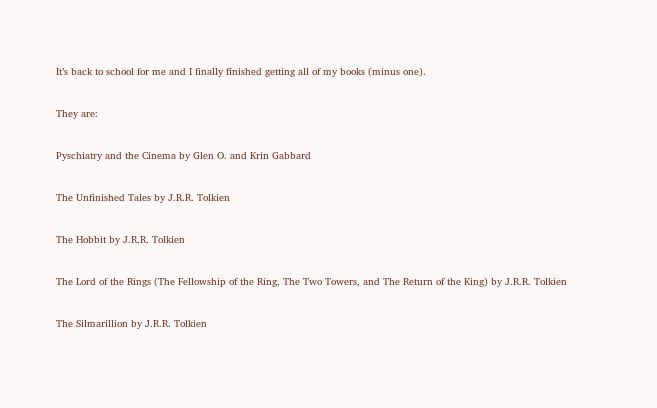It’s back to school for me and I finally finished getting all of my books (minus one).

They are:

Pyschiatry and the Cinema by Glen O. and Krin Gabbard

The Unfinished Tales by J.R.R. Tolkien

The Hobbit by J.R.R. Tolkien

The Lord of the Rings (The Fellowship of the Ring, The Two Towers, and The Return of the King) by J.R.R. Tolkien

The Silmarillion by J.R.R. Tolkien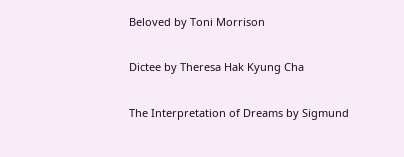Beloved by Toni Morrison

Dictee by Theresa Hak Kyung Cha

The Interpretation of Dreams by Sigmund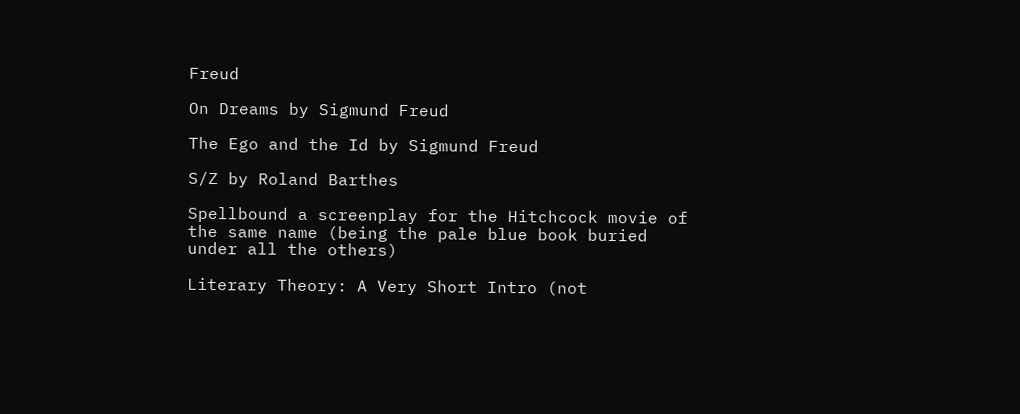Freud

On Dreams by Sigmund Freud

The Ego and the Id by Sigmund Freud

S/Z by Roland Barthes

Spellbound a screenplay for the Hitchcock movie of the same name (being the pale blue book buried under all the others)

Literary Theory: A Very Short Intro (not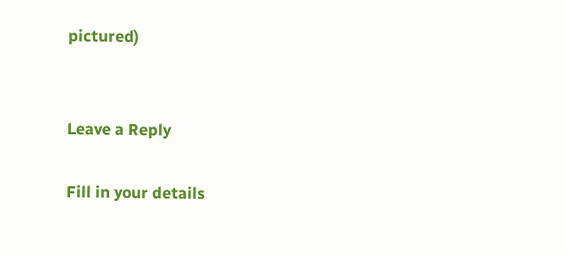pictured)


Leave a Reply

Fill in your details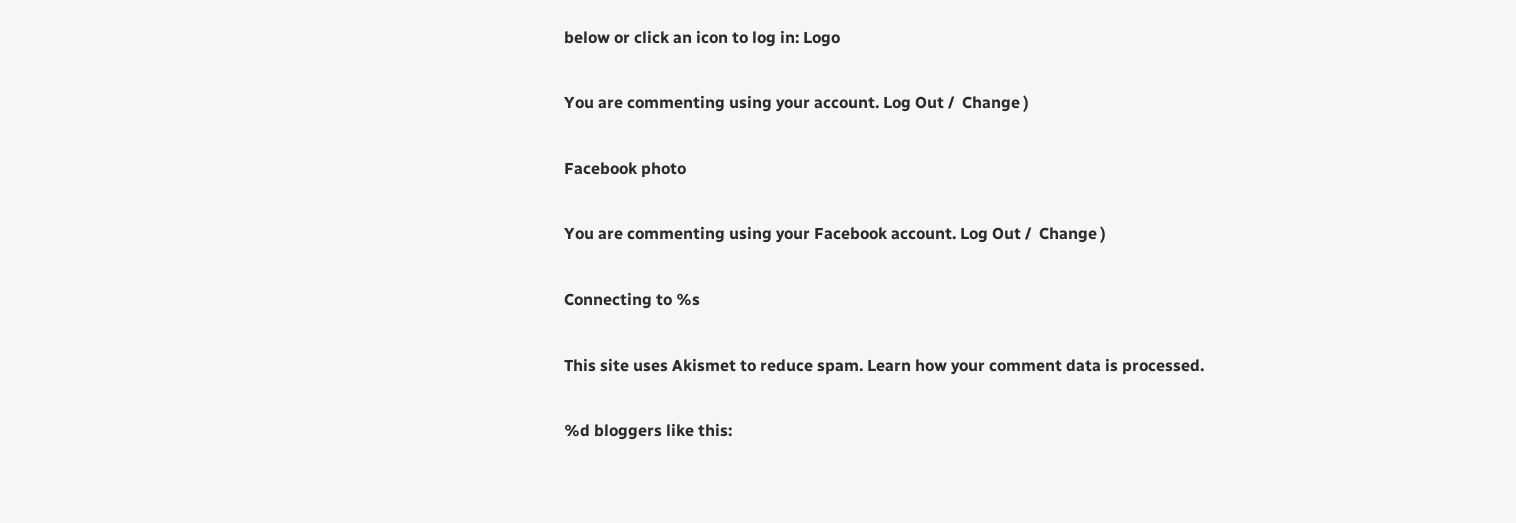below or click an icon to log in: Logo

You are commenting using your account. Log Out /  Change )

Facebook photo

You are commenting using your Facebook account. Log Out /  Change )

Connecting to %s

This site uses Akismet to reduce spam. Learn how your comment data is processed.

%d bloggers like this: